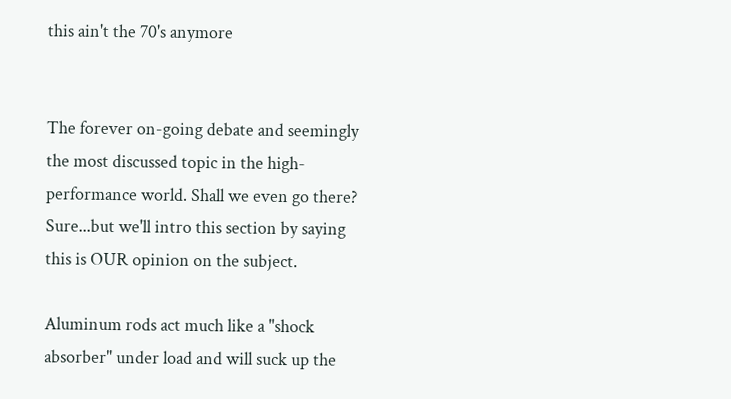this ain't the 70's anymore


The forever on-going debate and seemingly the most discussed topic in the high-performance world. Shall we even go there? Sure...but we'll intro this section by saying this is OUR opinion on the subject.

Aluminum rods act much like a "shock absorber" under load and will suck up the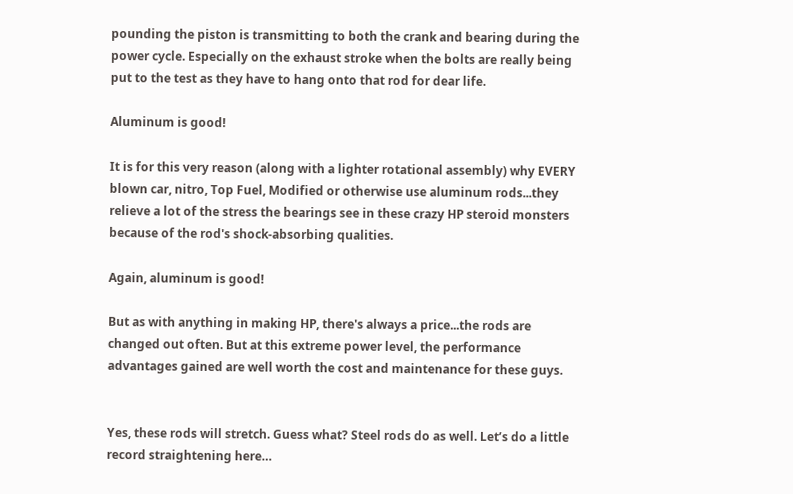pounding the piston is transmitting to both the crank and bearing during the power cycle. Especially on the exhaust stroke when the bolts are really being put to the test as they have to hang onto that rod for dear life.

Aluminum is good!

It is for this very reason (along with a lighter rotational assembly) why EVERY blown car, nitro, Top Fuel, Modified or otherwise use aluminum rods...they relieve a lot of the stress the bearings see in these crazy HP steroid monsters because of the rod's shock-absorbing qualities.

Again, aluminum is good!

But as with anything in making HP, there's always a price...the rods are changed out often. But at this extreme power level, the performance advantages gained are well worth the cost and maintenance for these guys.


Yes, these rods will stretch. Guess what? Steel rods do as well. Let’s do a little record straightening here…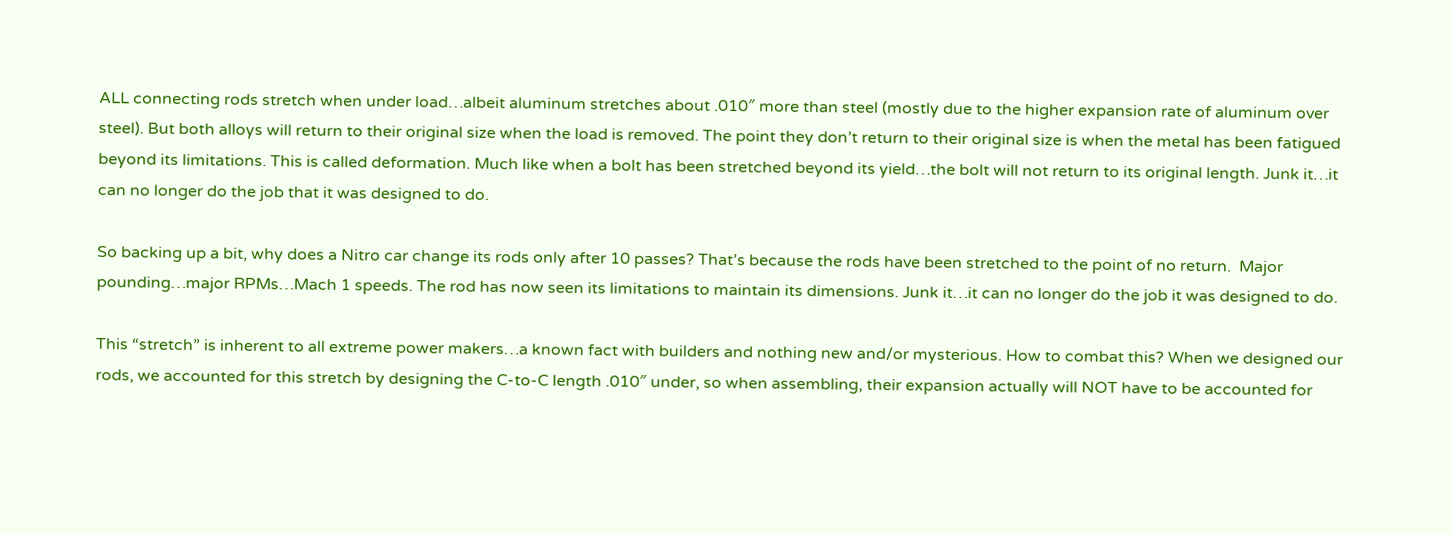ALL connecting rods stretch when under load…albeit aluminum stretches about .010″ more than steel (mostly due to the higher expansion rate of aluminum over steel). But both alloys will return to their original size when the load is removed. The point they don’t return to their original size is when the metal has been fatigued beyond its limitations. This is called deformation. Much like when a bolt has been stretched beyond its yield…the bolt will not return to its original length. Junk it…it can no longer do the job that it was designed to do.

So backing up a bit, why does a Nitro car change its rods only after 10 passes? That’s because the rods have been stretched to the point of no return.  Major pounding…major RPMs…Mach 1 speeds. The rod has now seen its limitations to maintain its dimensions. Junk it…it can no longer do the job it was designed to do.

This “stretch” is inherent to all extreme power makers…a known fact with builders and nothing new and/or mysterious. How to combat this? When we designed our rods, we accounted for this stretch by designing the C-to-C length .010″ under, so when assembling, their expansion actually will NOT have to be accounted for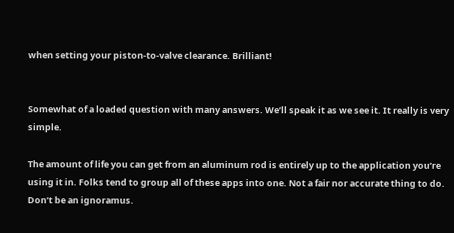when setting your piston-to-valve clearance. Brilliant!


Somewhat of a loaded question with many answers. We’ll speak it as we see it. It really is very simple.

The amount of life you can get from an aluminum rod is entirely up to the application you’re using it in. Folks tend to group all of these apps into one. Not a fair nor accurate thing to do. Don’t be an ignoramus.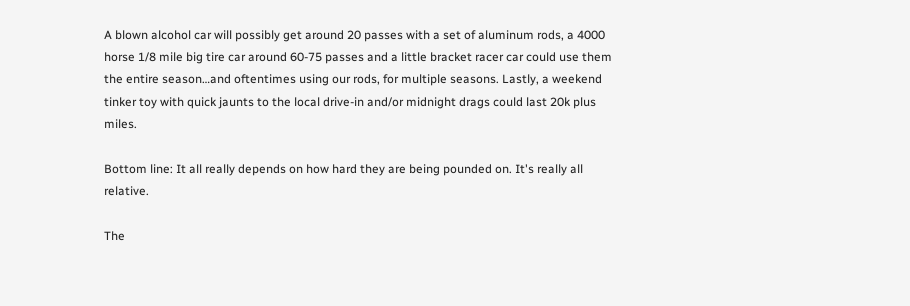A blown alcohol car will possibly get around 20 passes with a set of aluminum rods, a 4000 horse 1/8 mile big tire car around 60-75 passes and a little bracket racer car could use them the entire season…and oftentimes using our rods, for multiple seasons. Lastly, a weekend tinker toy with quick jaunts to the local drive-in and/or midnight drags could last 20k plus miles.

Bottom line: It all really depends on how hard they are being pounded on. It's really all relative.

The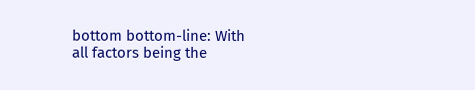bottom bottom-line: With all factors being the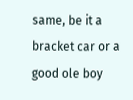same, be it a bracket car or a good ole boy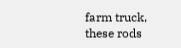farm truck, these rods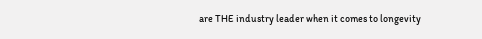are THE industry leader when it comes to longevity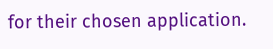for their chosen application.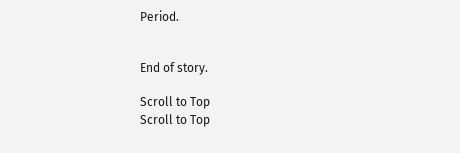Period.


End of story.

Scroll to Top
Scroll to Top